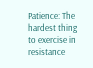Patience: The hardest thing to exercise in resistance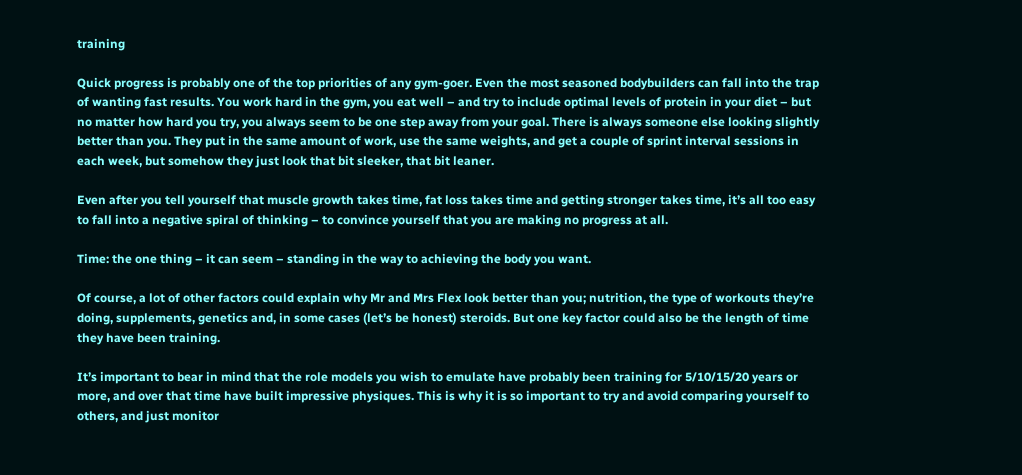training

Quick progress is probably one of the top priorities of any gym-goer. Even the most seasoned bodybuilders can fall into the trap of wanting fast results. You work hard in the gym, you eat well – and try to include optimal levels of protein in your diet – but no matter how hard you try, you always seem to be one step away from your goal. There is always someone else looking slightly better than you. They put in the same amount of work, use the same weights, and get a couple of sprint interval sessions in each week, but somehow they just look that bit sleeker, that bit leaner.

Even after you tell yourself that muscle growth takes time, fat loss takes time and getting stronger takes time, it’s all too easy to fall into a negative spiral of thinking – to convince yourself that you are making no progress at all.

Time: the one thing – it can seem – standing in the way to achieving the body you want.

Of course, a lot of other factors could explain why Mr and Mrs Flex look better than you; nutrition, the type of workouts they’re doing, supplements, genetics and, in some cases (let’s be honest) steroids. But one key factor could also be the length of time they have been training.

It’s important to bear in mind that the role models you wish to emulate have probably been training for 5/10/15/20 years or more, and over that time have built impressive physiques. This is why it is so important to try and avoid comparing yourself to others, and just monitor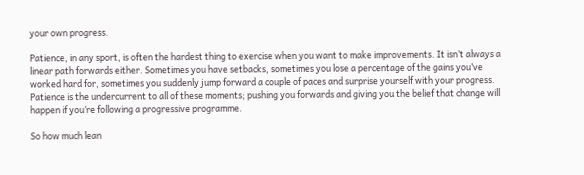your own progress.

Patience, in any sport, is often the hardest thing to exercise when you want to make improvements. It isn’t always a linear path forwards either. Sometimes you have setbacks, sometimes you lose a percentage of the gains you’ve worked hard for, sometimes you suddenly jump forward a couple of paces and surprise yourself with your progress. Patience is the undercurrent to all of these moments; pushing you forwards and giving you the belief that change will happen if you’re following a progressive programme.

So how much lean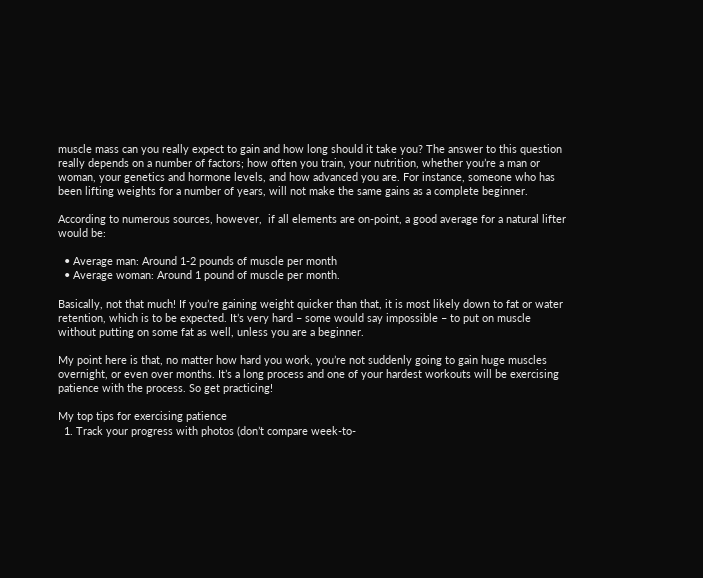muscle mass can you really expect to gain and how long should it take you? The answer to this question really depends on a number of factors; how often you train, your nutrition, whether you’re a man or woman, your genetics and hormone levels, and how advanced you are. For instance, someone who has been lifting weights for a number of years, will not make the same gains as a complete beginner.

According to numerous sources, however,  if all elements are on-point, a good average for a natural lifter would be:

  • Average man: Around 1-2 pounds of muscle per month
  • Average woman: Around 1 pound of muscle per month.

Basically, not that much! If you’re gaining weight quicker than that, it is most likely down to fat or water retention, which is to be expected. It’s very hard – some would say impossible – to put on muscle without putting on some fat as well, unless you are a beginner.

My point here is that, no matter how hard you work, you’re not suddenly going to gain huge muscles overnight, or even over months. It’s a long process and one of your hardest workouts will be exercising patience with the process. So get practicing!

My top tips for exercising patience
  1. Track your progress with photos (don’t compare week-to-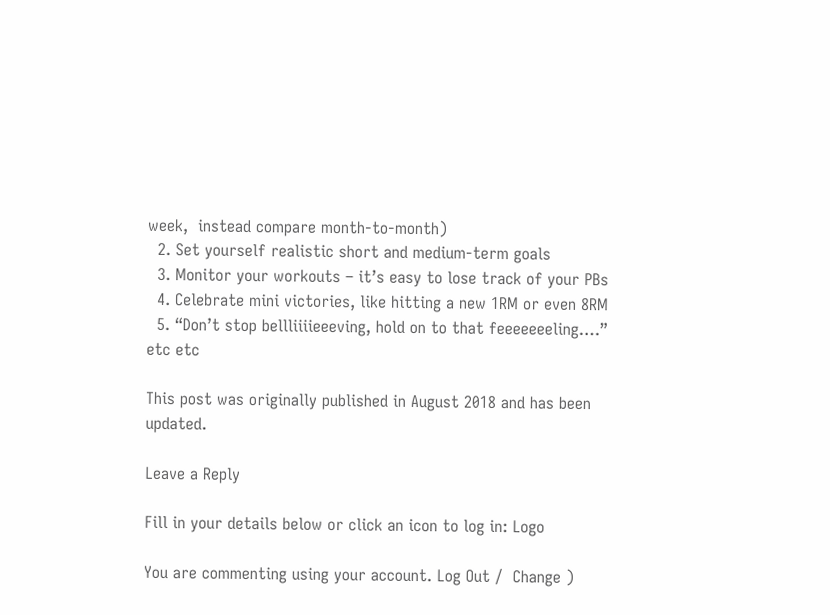week,  instead compare month-to-month)
  2. Set yourself realistic short and medium-term goals
  3. Monitor your workouts – it’s easy to lose track of your PBs
  4. Celebrate mini victories, like hitting a new 1RM or even 8RM
  5. “Don’t stop bellliiiieeeving, hold on to that feeeeeeeling….” etc etc

This post was originally published in August 2018 and has been updated.

Leave a Reply

Fill in your details below or click an icon to log in: Logo

You are commenting using your account. Log Out /  Change )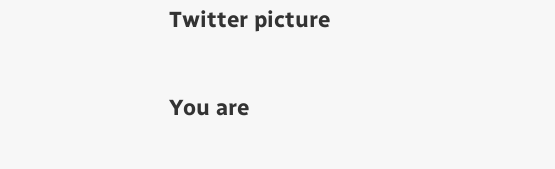Twitter picture

You are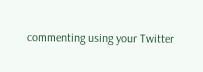commenting using your Twitter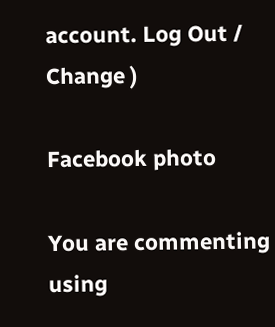account. Log Out /  Change )

Facebook photo

You are commenting using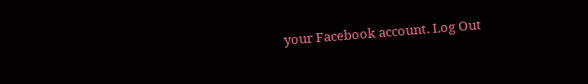your Facebook account. Log Out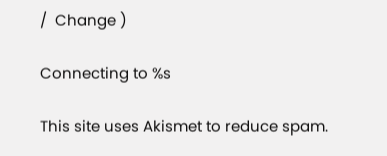/  Change )

Connecting to %s

This site uses Akismet to reduce spam.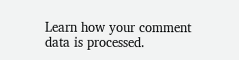Learn how your comment data is processed.